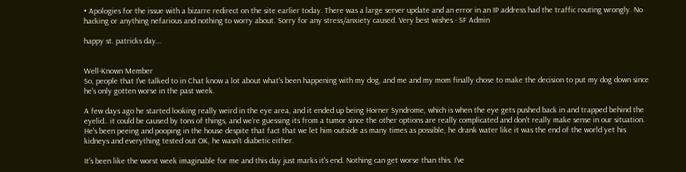• Apologies for the issue with a bizarre redirect on the site earlier today. There was a large server update and an error in an IP address had the traffic routing wrongly. No hacking or anything nefarious and nothing to worry about. Sorry for any stress/anxiety caused. Very best wishes - SF Admin

happy st. patricks day...


Well-Known Member
So, people that I've talked to in Chat know a lot about what's been happening with my dog, and me and my mom finally chose to make the decision to put my dog down since he's only gotten worse in the past week.

A few days ago he started looking really weird in the eye area, and it ended up being Horner Syndrome, which is when the eye gets pushed back in and trapped behind the eyelid.. it could be caused by tons of things, and we're guessing its from a tumor since the other options are really complicated and don't really make sense in our situation. He's been peeing and pooping in the house despite that fact that we let him outside as many times as possible, he drank water like it was the end of the world yet his kidneys and everything tested out OK, he wasn't diabetic either.

It's been like the worst week imaginable for me and this day just marks it's end. Nothing can get worse than this. I've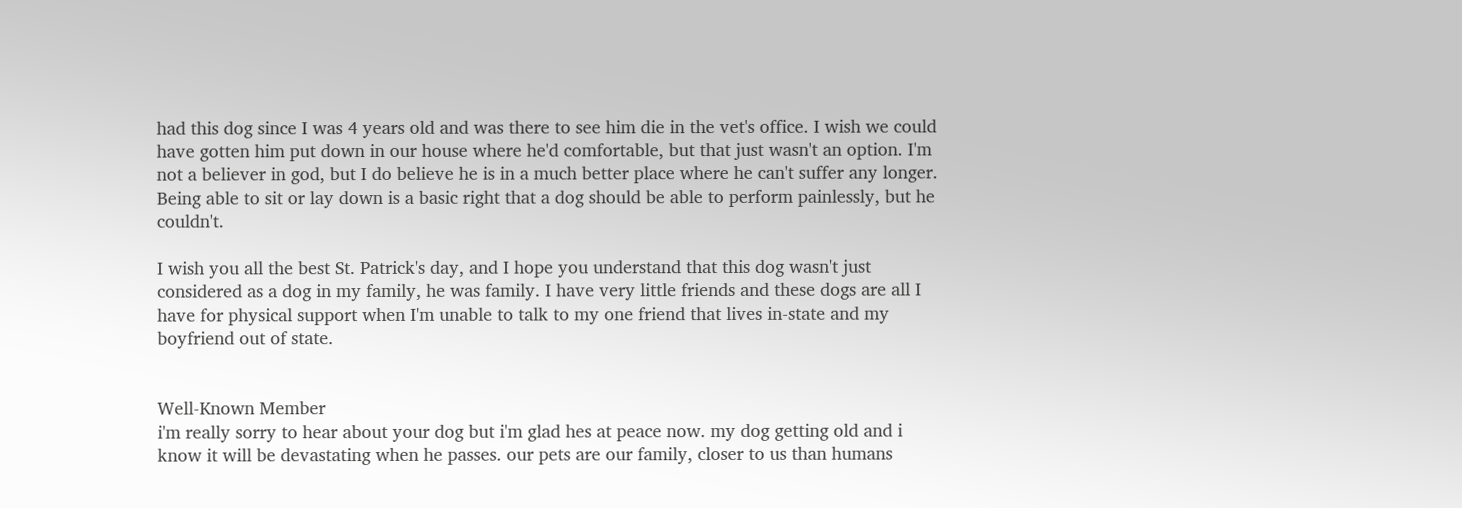had this dog since I was 4 years old and was there to see him die in the vet's office. I wish we could have gotten him put down in our house where he'd comfortable, but that just wasn't an option. I'm not a believer in god, but I do believe he is in a much better place where he can't suffer any longer. Being able to sit or lay down is a basic right that a dog should be able to perform painlessly, but he couldn't.

I wish you all the best St. Patrick's day, and I hope you understand that this dog wasn't just considered as a dog in my family, he was family. I have very little friends and these dogs are all I have for physical support when I'm unable to talk to my one friend that lives in-state and my boyfriend out of state.


Well-Known Member
i'm really sorry to hear about your dog but i'm glad hes at peace now. my dog getting old and i know it will be devastating when he passes. our pets are our family, closer to us than humans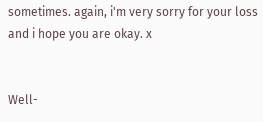sometimes. again, i'm very sorry for your loss and i hope you are okay. x


Well-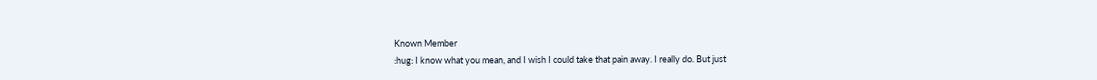Known Member
:hug: I know what you mean, and I wish I could take that pain away. I really do. But just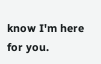know I'm here for you.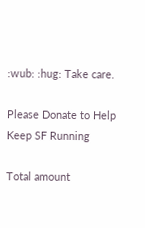:wub: :hug: Take care.

Please Donate to Help Keep SF Running

Total amount